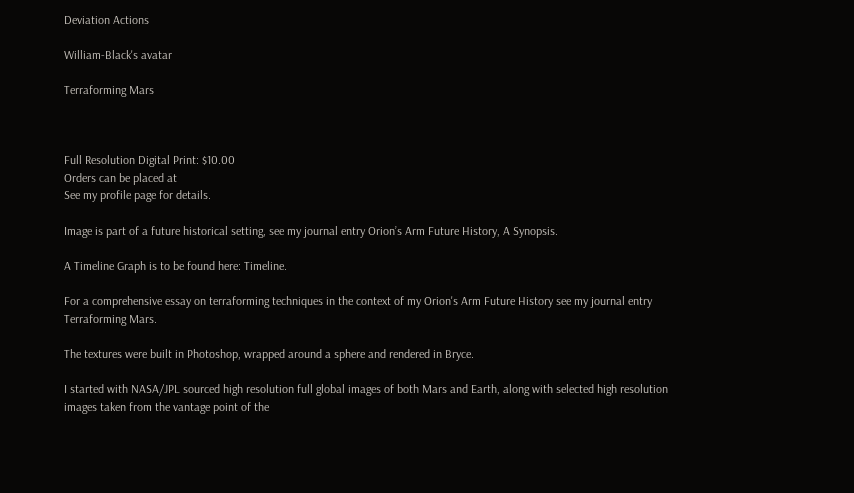Deviation Actions

William-Black's avatar

Terraforming Mars



Full Resolution Digital Print: $10.00
Orders can be placed at
See my profile page for details.

Image is part of a future historical setting, see my journal entry Orion’s Arm Future History, A Synopsis.

A Timeline Graph is to be found here: Timeline.

For a comprehensive essay on terraforming techniques in the context of my Orion's Arm Future History see my journal entry Terraforming Mars.

The textures were built in Photoshop, wrapped around a sphere and rendered in Bryce.

I started with NASA/JPL sourced high resolution full global images of both Mars and Earth, along with selected high resolution images taken from the vantage point of the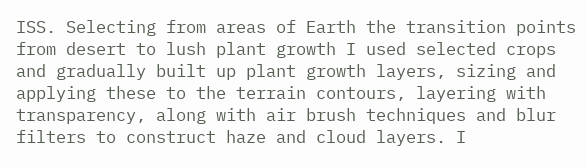ISS. Selecting from areas of Earth the transition points from desert to lush plant growth I used selected crops and gradually built up plant growth layers, sizing and applying these to the terrain contours, layering with transparency, along with air brush techniques and blur filters to construct haze and cloud layers. I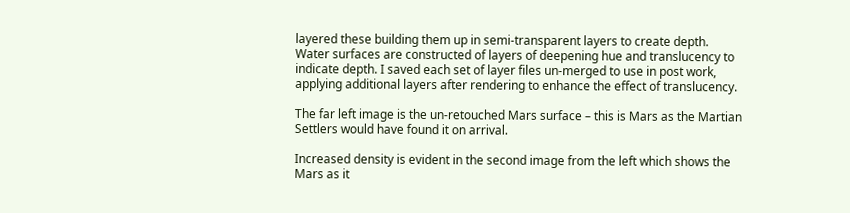layered these building them up in semi-transparent layers to create depth. Water surfaces are constructed of layers of deepening hue and translucency to indicate depth. I saved each set of layer files un-merged to use in post work, applying additional layers after rendering to enhance the effect of translucency.

The far left image is the un-retouched Mars surface – this is Mars as the Martian Settlers would have found it on arrival.

Increased density is evident in the second image from the left which shows the Mars as it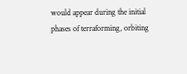would appear during the initial phases of terraforming, orbiting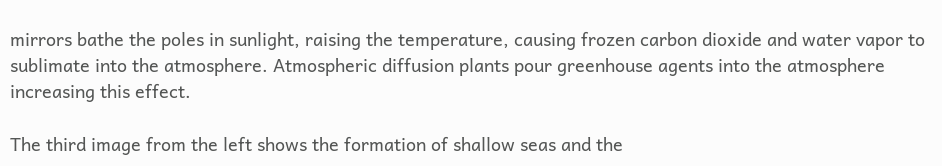mirrors bathe the poles in sunlight, raising the temperature, causing frozen carbon dioxide and water vapor to sublimate into the atmosphere. Atmospheric diffusion plants pour greenhouse agents into the atmosphere increasing this effect.

The third image from the left shows the formation of shallow seas and the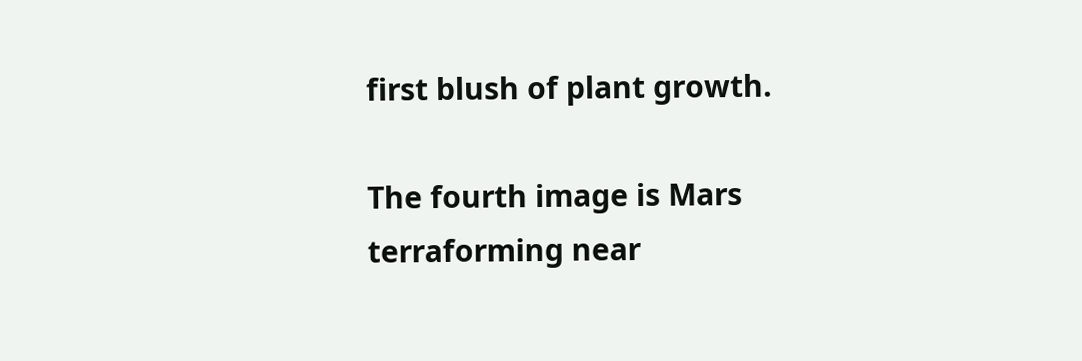first blush of plant growth.

The fourth image is Mars terraforming near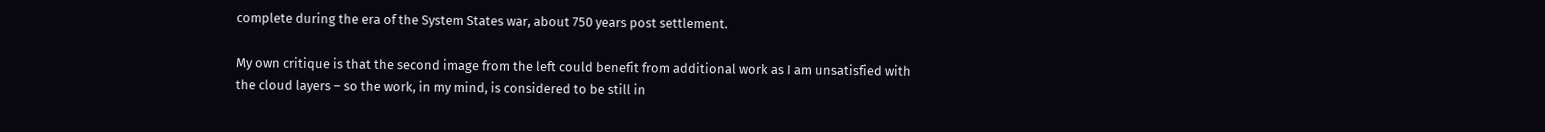complete during the era of the System States war, about 750 years post settlement.

My own critique is that the second image from the left could benefit from additional work as I am unsatisfied with the cloud layers – so the work, in my mind, is considered to be still in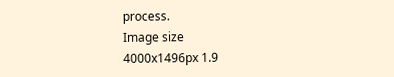process.
Image size
4000x1496px 1.9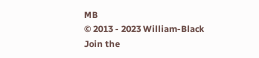MB
© 2013 - 2023 William-Black
Join the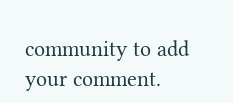community to add your comment.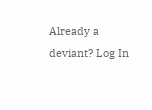Already a deviant? Log In